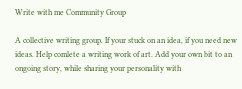Write with me Community Group

A collective writing group. If your stuck on an idea, if you need new ideas. Help comlete a writing work of art. Add your own bit to an ongoing story, while sharing your personality with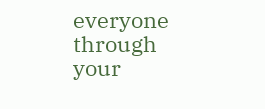everyone through your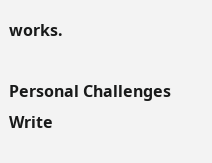works.

Personal Challenges
Write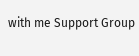with me Support Group